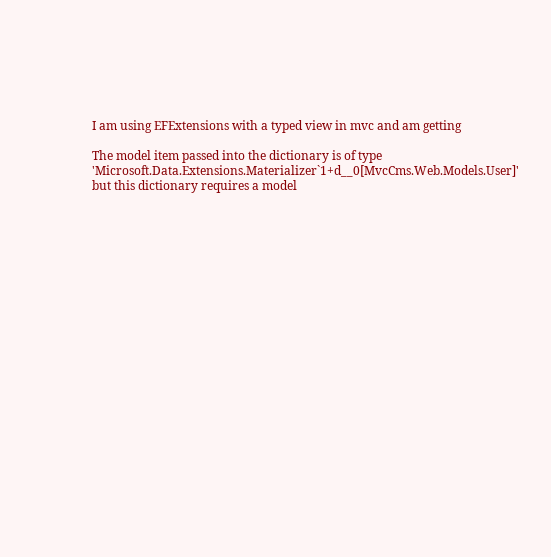I am using EFExtensions with a typed view in mvc and am getting

The model item passed into the dictionary is of type 'Microsoft.Data.Extensions.Materializer`1+d__0[MvcCms.Web.Models.User]' but this dictionary requires a model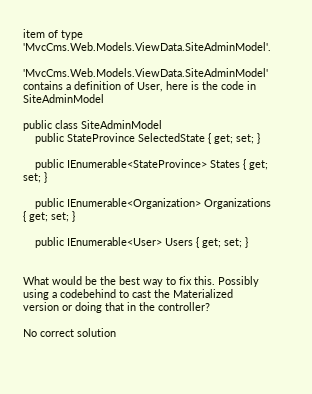item of type 'MvcCms.Web.Models.ViewData.SiteAdminModel'.

'MvcCms.Web.Models.ViewData.SiteAdminModel' contains a definition of User, here is the code in SiteAdminModel

public class SiteAdminModel
    public StateProvince SelectedState { get; set; }

    public IEnumerable<StateProvince> States { get; set; }

    public IEnumerable<Organization> Organizations { get; set; }

    public IEnumerable<User> Users { get; set; }


What would be the best way to fix this. Possibly using a codebehind to cast the Materialized version or doing that in the controller?

No correct solution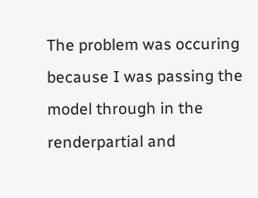The problem was occuring because I was passing the model through in the renderpartial and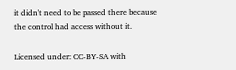it didn't need to be passed there because the control had access without it.

Licensed under: CC-BY-SA with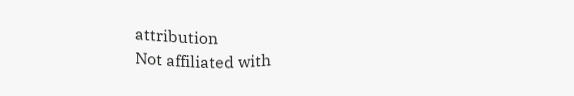attribution
Not affiliated with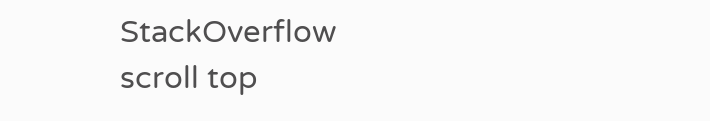StackOverflow
scroll top